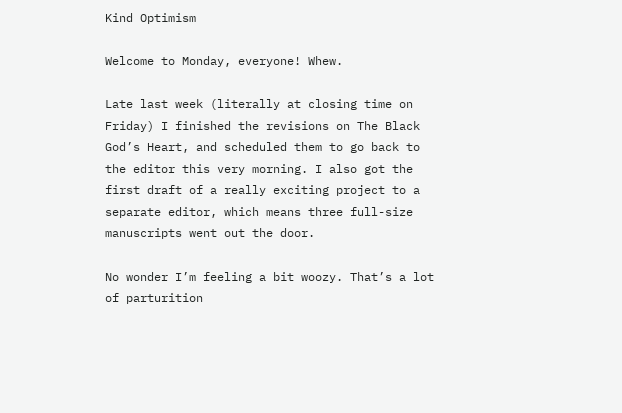Kind Optimism

Welcome to Monday, everyone! Whew.

Late last week (literally at closing time on Friday) I finished the revisions on The Black God’s Heart, and scheduled them to go back to the editor this very morning. I also got the first draft of a really exciting project to a separate editor, which means three full-size manuscripts went out the door.

No wonder I’m feeling a bit woozy. That’s a lot of parturition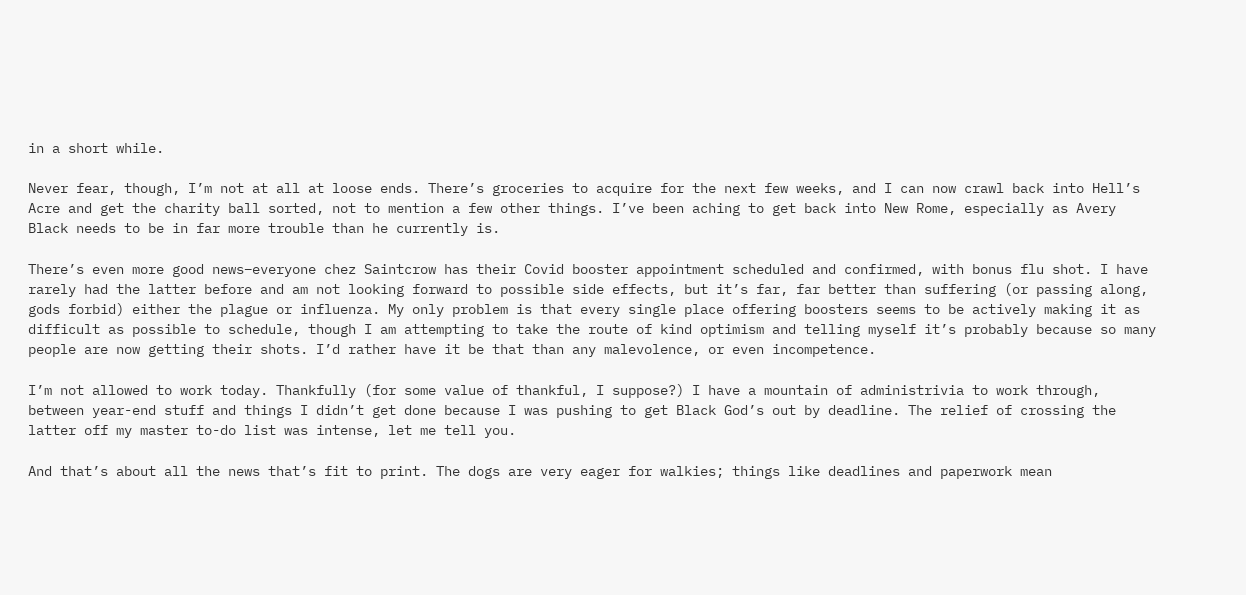in a short while.

Never fear, though, I’m not at all at loose ends. There’s groceries to acquire for the next few weeks, and I can now crawl back into Hell’s Acre and get the charity ball sorted, not to mention a few other things. I’ve been aching to get back into New Rome, especially as Avery Black needs to be in far more trouble than he currently is.

There’s even more good news–everyone chez Saintcrow has their Covid booster appointment scheduled and confirmed, with bonus flu shot. I have rarely had the latter before and am not looking forward to possible side effects, but it’s far, far better than suffering (or passing along, gods forbid) either the plague or influenza. My only problem is that every single place offering boosters seems to be actively making it as difficult as possible to schedule, though I am attempting to take the route of kind optimism and telling myself it’s probably because so many people are now getting their shots. I’d rather have it be that than any malevolence, or even incompetence.

I’m not allowed to work today. Thankfully (for some value of thankful, I suppose?) I have a mountain of administrivia to work through, between year-end stuff and things I didn’t get done because I was pushing to get Black God’s out by deadline. The relief of crossing the latter off my master to-do list was intense, let me tell you.

And that’s about all the news that’s fit to print. The dogs are very eager for walkies; things like deadlines and paperwork mean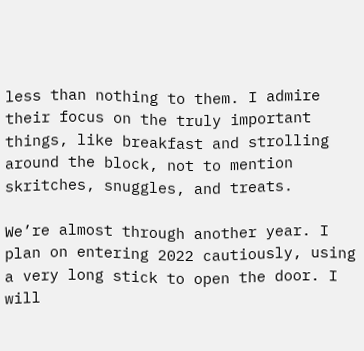less than nothing to them. I admire their focus on the truly important things, like breakfast and strolling around the block, not to mention skritches, snuggles, and treats.

We’re almost through another year. I plan on entering 2022 cautiously, using a very long stick to open the door. I will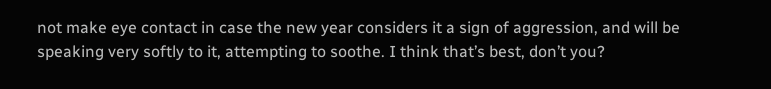not make eye contact in case the new year considers it a sign of aggression, and will be speaking very softly to it, attempting to soothe. I think that’s best, don’t you?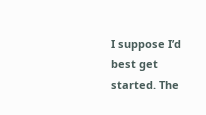I suppose I’d best get started. The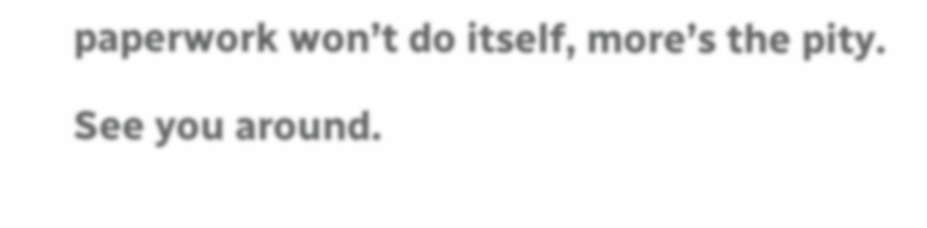paperwork won’t do itself, more’s the pity.

See you around.